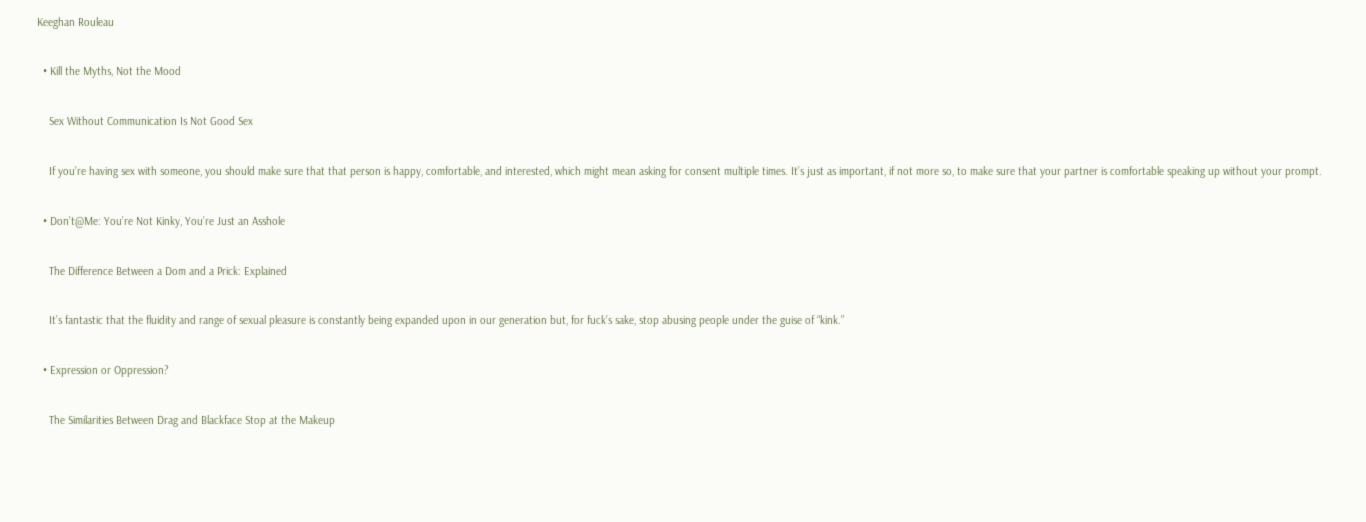Keeghan Rouleau

  • Kill the Myths, Not the Mood

    Sex Without Communication Is Not Good Sex

    If you’re having sex with someone, you should make sure that that person is happy, comfortable, and interested, which might mean asking for consent multiple times. It’s just as important, if not more so, to make sure that your partner is comfortable speaking up without your prompt.

  • Don’t@Me: You’re Not Kinky, You’re Just an Asshole

    The Difference Between a Dom and a Prick: Explained

    It’s fantastic that the fluidity and range of sexual pleasure is constantly being expanded upon in our generation but, for fuck’s sake, stop abusing people under the guise of “kink.”

  • Expression or Oppression?

    The Similarities Between Drag and Blackface Stop at the Makeup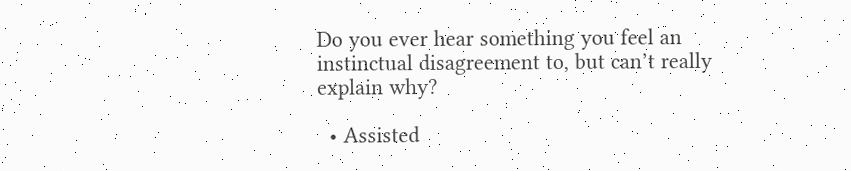Do you ever hear something you feel an instinctual disagreement to, but can’t really explain why?

  • Assisted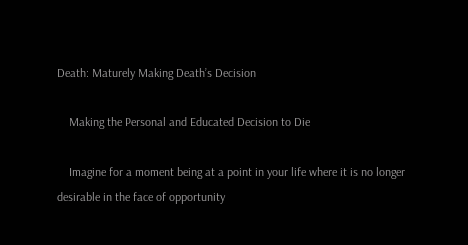Death: Maturely Making Death’s Decision

    Making the Personal and Educated Decision to Die

    Imagine for a moment being at a point in your life where it is no longer desirable in the face of opportunity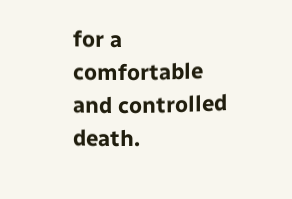for a comfortable and controlled death.